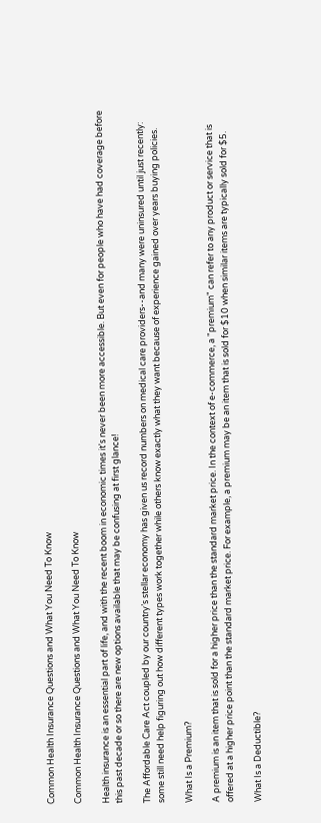Common Health Insurance Questions and What You Need To Know

Common Health Insurance Questions and What You Need To Know

Health insurance is an essential part of life, and with the recent boom in economic times it's never been more accessible. But even for people who have had coverage before this past decade or so there are new options available that may be confusing at first glance!

The Affordable Care Act coupled by our country’s stellar economy has given us record numbers on medical care providers--and many were uninsured until just recently: some still need help figuring out how different types work together while others know exactly what they want because of experience gained over years buying policies.

What Is a Premium?

A premium is an item that is sold for a higher price than the standard market price. In the context of e-commerce, a "premium" can refer to any product or service that is offered at a higher price point than the standard market price. For example, a premium may be an item that is sold for $10 when similar items are typically sold for $5.

What Is a Deductible?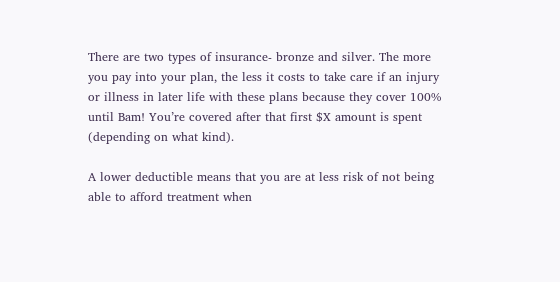There are two types of insurance- bronze and silver. The more you pay into your plan, the less it costs to take care if an injury or illness in later life with these plans because they cover 100% until Bam! You’re covered after that first $X amount is spent (depending on what kind).

A lower deductible means that you are at less risk of not being able to afford treatment when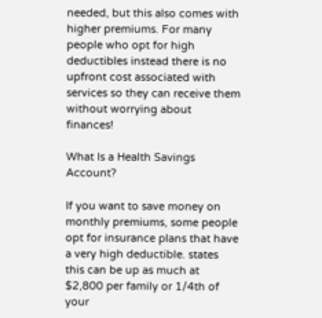needed, but this also comes with higher premiums. For many people who opt for high deductibles instead there is no upfront cost associated with services so they can receive them without worrying about finances!

What Is a Health Savings Account?

If you want to save money on monthly premiums, some people opt for insurance plans that have a very high deductible. states this can be up as much at $2,800 per family or 1/4th of your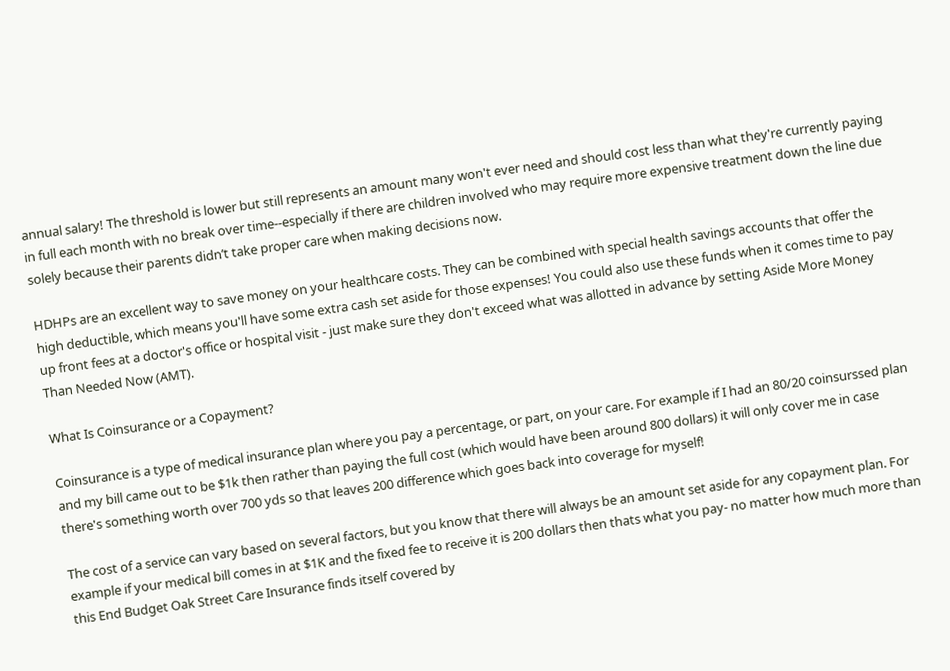annual salary! The threshold is lower but still represents an amount many won't ever need and should cost less than what they're currently paying in full each month with no break over time--especially if there are children involved who may require more expensive treatment down the line due solely because their parents didn’t take proper care when making decisions now.

HDHPs are an excellent way to save money on your healthcare costs. They can be combined with special health savings accounts that offer the high deductible, which means you'll have some extra cash set aside for those expenses! You could also use these funds when it comes time to pay up front fees at a doctor's office or hospital visit - just make sure they don't exceed what was allotted in advance by setting Aside More Money Than Needed Now (AMT).

What Is Coinsurance or a Copayment?

Coinsurance is a type of medical insurance plan where you pay a percentage, or part, on your care. For example if I had an 80/20 coinsurssed plan and my bill came out to be $1k then rather than paying the full cost (which would have been around 800 dollars) it will only cover me in case there's something worth over 700 yds so that leaves 200 difference which goes back into coverage for myself!

The cost of a service can vary based on several factors, but you know that there will always be an amount set aside for any copayment plan. For example if your medical bill comes in at $1K and the fixed fee to receive it is 200 dollars then thats what you pay- no matter how much more than this End Budget Oak Street Care Insurance finds itself covered by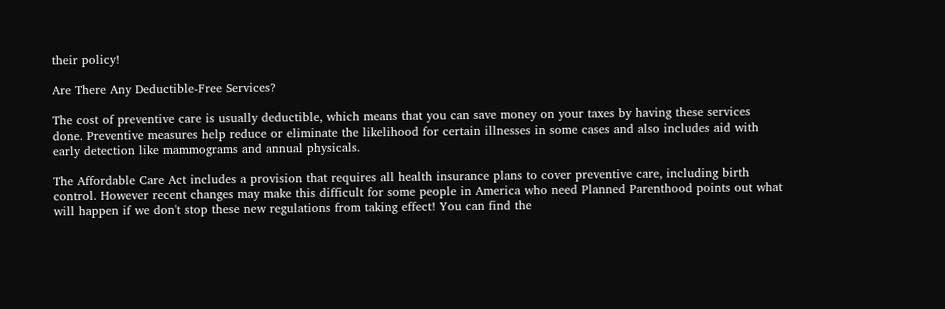their policy!

Are There Any Deductible-Free Services?

The cost of preventive care is usually deductible, which means that you can save money on your taxes by having these services done. Preventive measures help reduce or eliminate the likelihood for certain illnesses in some cases and also includes aid with early detection like mammograms and annual physicals.

The Affordable Care Act includes a provision that requires all health insurance plans to cover preventive care, including birth control. However recent changes may make this difficult for some people in America who need Planned Parenthood points out what will happen if we don't stop these new regulations from taking effect! You can find the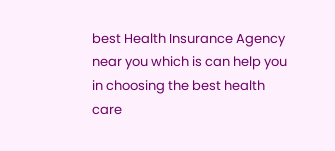best Health Insurance Agency near you which is can help you in choosing the best health care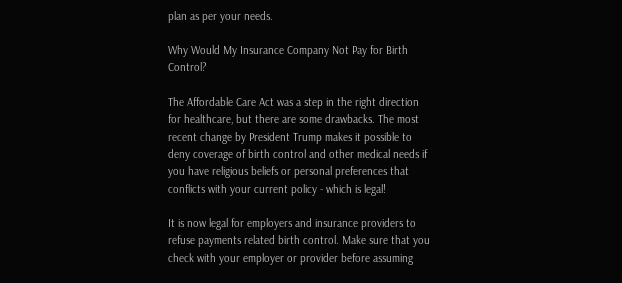plan as per your needs.

Why Would My Insurance Company Not Pay for Birth Control?

The Affordable Care Act was a step in the right direction for healthcare, but there are some drawbacks. The most recent change by President Trump makes it possible to deny coverage of birth control and other medical needs if you have religious beliefs or personal preferences that conflicts with your current policy - which is legal!

It is now legal for employers and insurance providers to refuse payments related birth control. Make sure that you check with your employer or provider before assuming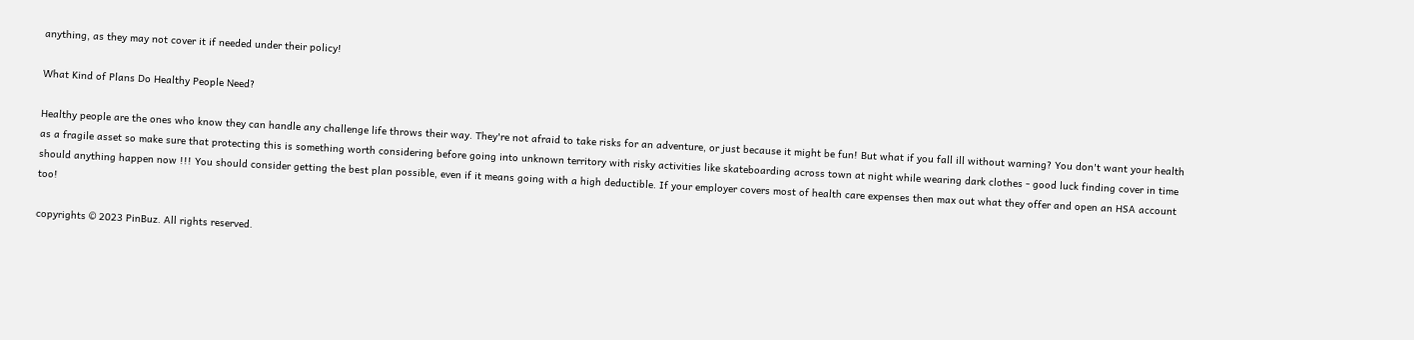anything, as they may not cover it if needed under their policy!

What Kind of Plans Do Healthy People Need?

Healthy people are the ones who know they can handle any challenge life throws their way. They're not afraid to take risks for an adventure, or just because it might be fun! But what if you fall ill without warning? You don't want your health as a fragile asset so make sure that protecting this is something worth considering before going into unknown territory with risky activities like skateboarding across town at night while wearing dark clothes - good luck finding cover in time should anything happen now !!! You should consider getting the best plan possible, even if it means going with a high deductible. If your employer covers most of health care expenses then max out what they offer and open an HSA account too!

copyrights © 2023 PinBuz. All rights reserved.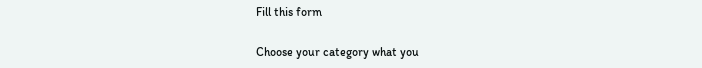Fill this form

Choose your category what you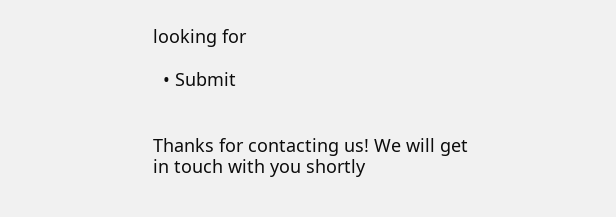looking for

  • Submit


Thanks for contacting us! We will get in touch with you shortly